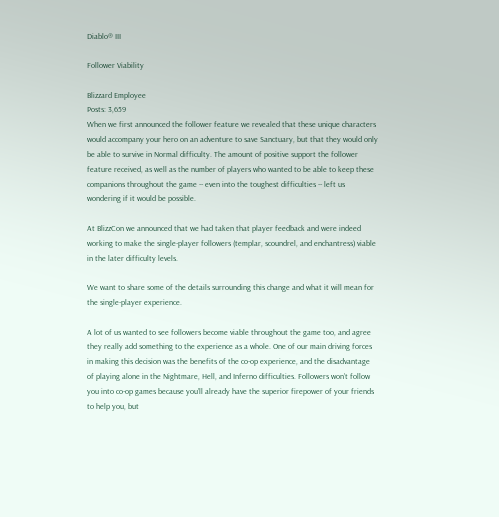Diablo® III

Follower Viability

Blizzard Employee
Posts: 3,659
When we first announced the follower feature we revealed that these unique characters would accompany your hero on an adventure to save Sanctuary, but that they would only be able to survive in Normal difficulty. The amount of positive support the follower feature received, as well as the number of players who wanted to be able to keep these companions throughout the game -- even into the toughest difficulties -- left us wondering if it would be possible.

At BlizzCon we announced that we had taken that player feedback and were indeed working to make the single-player followers (templar, scoundrel, and enchantress) viable in the later difficulty levels.

We want to share some of the details surrounding this change and what it will mean for the single-player experience.

A lot of us wanted to see followers become viable throughout the game too, and agree they really add something to the experience as a whole. One of our main driving forces in making this decision was the benefits of the co-op experience, and the disadvantage of playing alone in the Nightmare, Hell, and Inferno difficulties. Followers won’t follow you into co-op games because you’ll already have the superior firepower of your friends to help you, but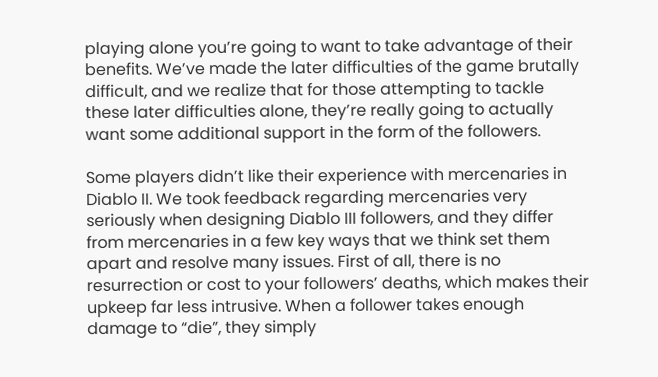playing alone you’re going to want to take advantage of their benefits. We’ve made the later difficulties of the game brutally difficult, and we realize that for those attempting to tackle these later difficulties alone, they’re really going to actually want some additional support in the form of the followers.

Some players didn’t like their experience with mercenaries in Diablo II. We took feedback regarding mercenaries very seriously when designing Diablo III followers, and they differ from mercenaries in a few key ways that we think set them apart and resolve many issues. First of all, there is no resurrection or cost to your followers’ deaths, which makes their upkeep far less intrusive. When a follower takes enough damage to “die”, they simply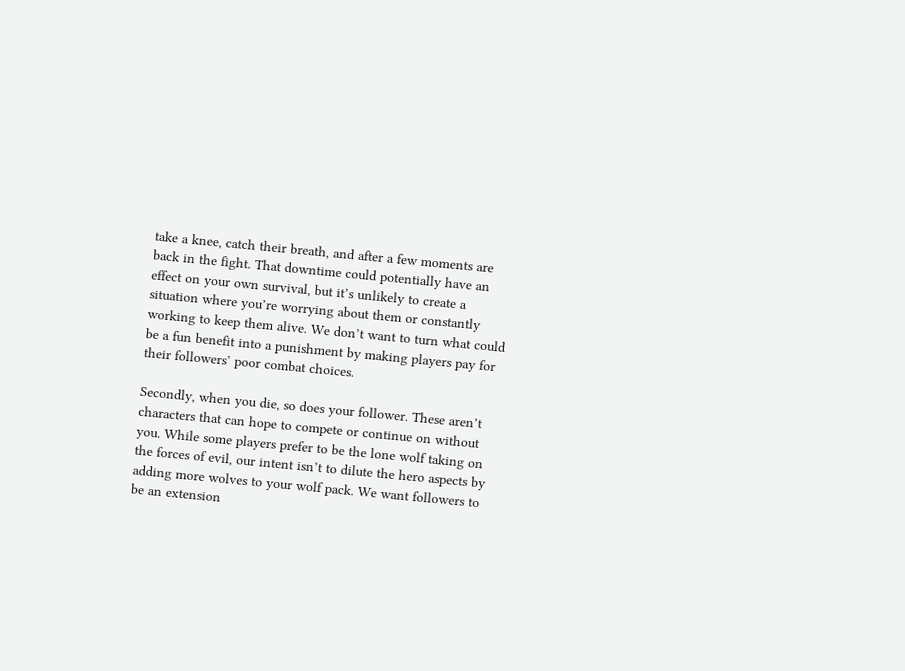take a knee, catch their breath, and after a few moments are back in the fight. That downtime could potentially have an effect on your own survival, but it’s unlikely to create a situation where you’re worrying about them or constantly working to keep them alive. We don’t want to turn what could be a fun benefit into a punishment by making players pay for their followers’ poor combat choices.

Secondly, when you die, so does your follower. These aren’t characters that can hope to compete or continue on without you. While some players prefer to be the lone wolf taking on the forces of evil, our intent isn’t to dilute the hero aspects by adding more wolves to your wolf pack. We want followers to be an extension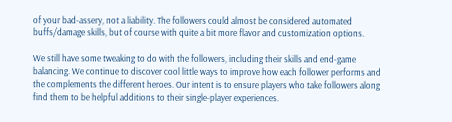of your bad-assery, not a liability. The followers could almost be considered automated buffs/damage skills, but of course with quite a bit more flavor and customization options.

We still have some tweaking to do with the followers, including their skills and end-game balancing. We continue to discover cool little ways to improve how each follower performs and the complements the different heroes. Our intent is to ensure players who take followers along find them to be helpful additions to their single-player experiences.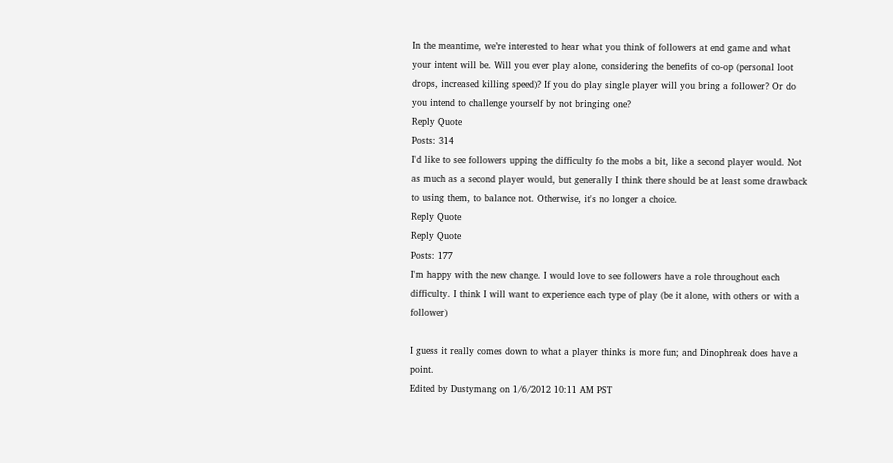In the meantime, we’re interested to hear what you think of followers at end game and what your intent will be. Will you ever play alone, considering the benefits of co-op (personal loot drops, increased killing speed)? If you do play single player will you bring a follower? Or do you intend to challenge yourself by not bringing one?
Reply Quote
Posts: 314
I'd like to see followers upping the difficulty fo the mobs a bit, like a second player would. Not as much as a second player would, but generally I think there should be at least some drawback to using them, to balance not. Otherwise, it's no longer a choice.
Reply Quote
Reply Quote
Posts: 177
I'm happy with the new change. I would love to see followers have a role throughout each difficulty. I think I will want to experience each type of play (be it alone, with others or with a follower)

I guess it really comes down to what a player thinks is more fun; and Dinophreak does have a point.
Edited by Dustymang on 1/6/2012 10:11 AM PST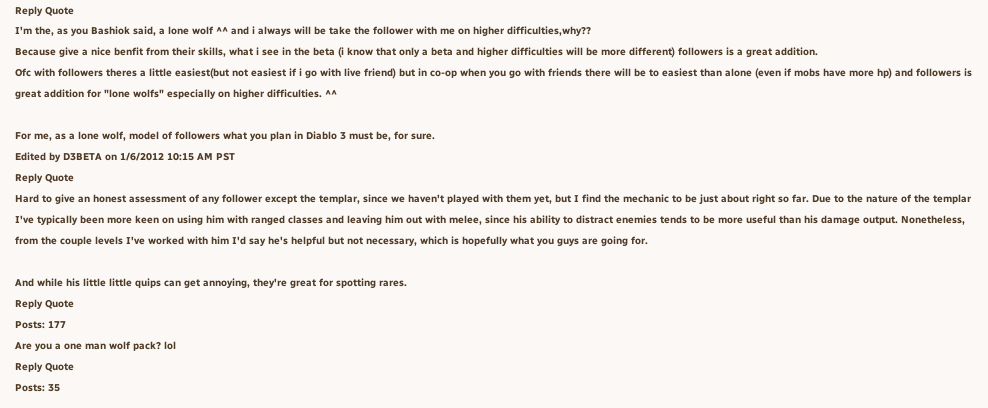Reply Quote
I'm the, as you Bashiok said, a lone wolf ^^ and i always will be take the follower with me on higher difficulties,why??
Because give a nice benfit from their skills, what i see in the beta (i know that only a beta and higher difficulties will be more different) followers is a great addition.
Ofc with followers theres a little easiest(but not easiest if i go with live friend) but in co-op when you go with friends there will be to easiest than alone (even if mobs have more hp) and followers is great addition for "lone wolfs" especially on higher difficulties. ^^

For me, as a lone wolf, model of followers what you plan in Diablo 3 must be, for sure.
Edited by D3BETA on 1/6/2012 10:15 AM PST
Reply Quote
Hard to give an honest assessment of any follower except the templar, since we haven't played with them yet, but I find the mechanic to be just about right so far. Due to the nature of the templar I've typically been more keen on using him with ranged classes and leaving him out with melee, since his ability to distract enemies tends to be more useful than his damage output. Nonetheless, from the couple levels I've worked with him I'd say he's helpful but not necessary, which is hopefully what you guys are going for.

And while his little little quips can get annoying, they're great for spotting rares.
Reply Quote
Posts: 177
Are you a one man wolf pack? lol
Reply Quote
Posts: 35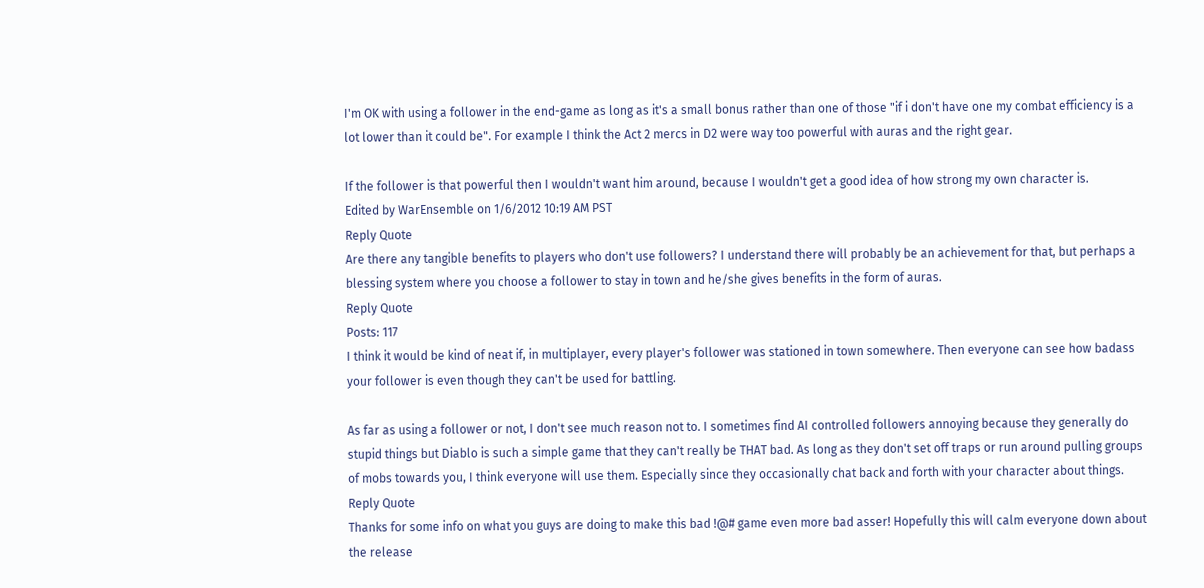I'm OK with using a follower in the end-game as long as it's a small bonus rather than one of those "if i don't have one my combat efficiency is a lot lower than it could be". For example I think the Act 2 mercs in D2 were way too powerful with auras and the right gear.

If the follower is that powerful then I wouldn't want him around, because I wouldn't get a good idea of how strong my own character is.
Edited by WarEnsemble on 1/6/2012 10:19 AM PST
Reply Quote
Are there any tangible benefits to players who don't use followers? I understand there will probably be an achievement for that, but perhaps a blessing system where you choose a follower to stay in town and he/she gives benefits in the form of auras.
Reply Quote
Posts: 117
I think it would be kind of neat if, in multiplayer, every player's follower was stationed in town somewhere. Then everyone can see how badass your follower is even though they can't be used for battling.

As far as using a follower or not, I don't see much reason not to. I sometimes find AI controlled followers annoying because they generally do stupid things but Diablo is such a simple game that they can't really be THAT bad. As long as they don't set off traps or run around pulling groups of mobs towards you, I think everyone will use them. Especially since they occasionally chat back and forth with your character about things.
Reply Quote
Thanks for some info on what you guys are doing to make this bad !@# game even more bad asser! Hopefully this will calm everyone down about the release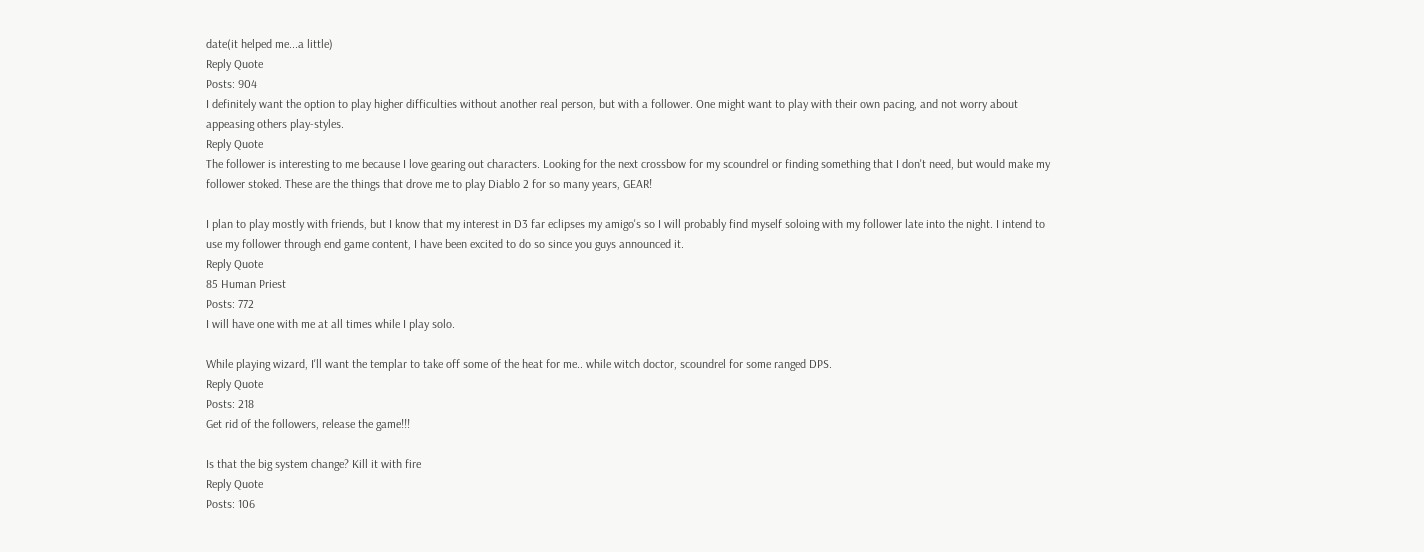date(it helped me...a little)
Reply Quote
Posts: 904
I definitely want the option to play higher difficulties without another real person, but with a follower. One might want to play with their own pacing, and not worry about appeasing others play-styles.
Reply Quote
The follower is interesting to me because I love gearing out characters. Looking for the next crossbow for my scoundrel or finding something that I don't need, but would make my follower stoked. These are the things that drove me to play Diablo 2 for so many years, GEAR!

I plan to play mostly with friends, but I know that my interest in D3 far eclipses my amigo's so I will probably find myself soloing with my follower late into the night. I intend to use my follower through end game content, I have been excited to do so since you guys announced it.
Reply Quote
85 Human Priest
Posts: 772
I will have one with me at all times while I play solo.

While playing wizard, I'll want the templar to take off some of the heat for me.. while witch doctor, scoundrel for some ranged DPS.
Reply Quote
Posts: 218
Get rid of the followers, release the game!!!

Is that the big system change? Kill it with fire
Reply Quote
Posts: 106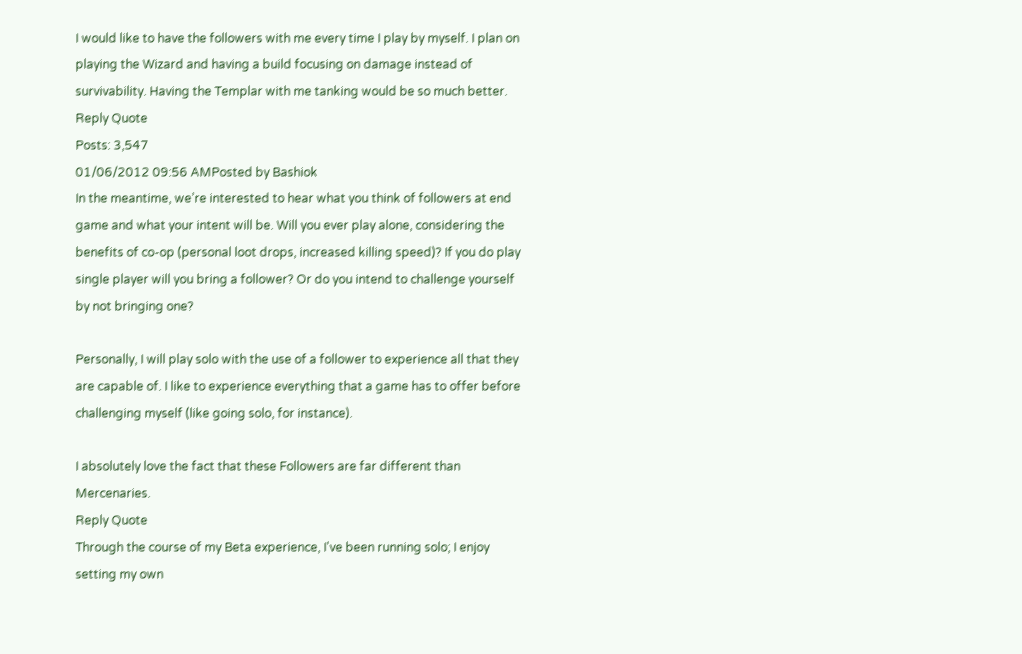I would like to have the followers with me every time I play by myself. I plan on playing the Wizard and having a build focusing on damage instead of survivability. Having the Templar with me tanking would be so much better.
Reply Quote
Posts: 3,547
01/06/2012 09:56 AMPosted by Bashiok
In the meantime, we’re interested to hear what you think of followers at end game and what your intent will be. Will you ever play alone, considering the benefits of co-op (personal loot drops, increased killing speed)? If you do play single player will you bring a follower? Or do you intend to challenge yourself by not bringing one?

Personally, I will play solo with the use of a follower to experience all that they are capable of. I like to experience everything that a game has to offer before challenging myself (like going solo, for instance).

I absolutely love the fact that these Followers are far different than Mercenaries.
Reply Quote
Through the course of my Beta experience, I've been running solo; I enjoy setting my own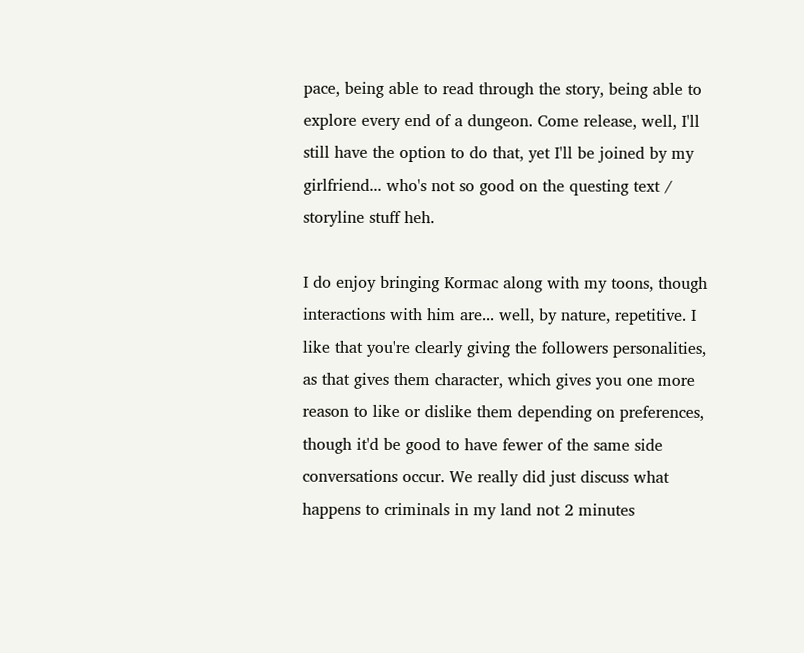pace, being able to read through the story, being able to explore every end of a dungeon. Come release, well, I'll still have the option to do that, yet I'll be joined by my girlfriend... who's not so good on the questing text / storyline stuff heh.

I do enjoy bringing Kormac along with my toons, though interactions with him are... well, by nature, repetitive. I like that you're clearly giving the followers personalities, as that gives them character, which gives you one more reason to like or dislike them depending on preferences, though it'd be good to have fewer of the same side conversations occur. We really did just discuss what happens to criminals in my land not 2 minutes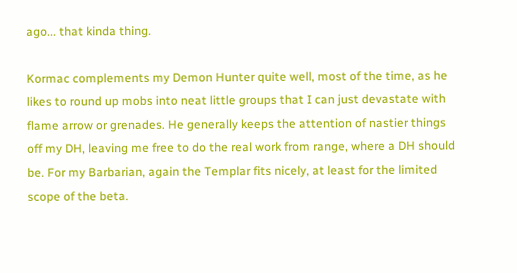ago... that kinda thing.

Kormac complements my Demon Hunter quite well, most of the time, as he likes to round up mobs into neat little groups that I can just devastate with flame arrow or grenades. He generally keeps the attention of nastier things off my DH, leaving me free to do the real work from range, where a DH should be. For my Barbarian, again the Templar fits nicely, at least for the limited scope of the beta.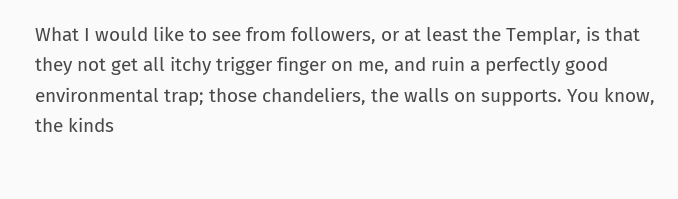What I would like to see from followers, or at least the Templar, is that they not get all itchy trigger finger on me, and ruin a perfectly good environmental trap; those chandeliers, the walls on supports. You know, the kinds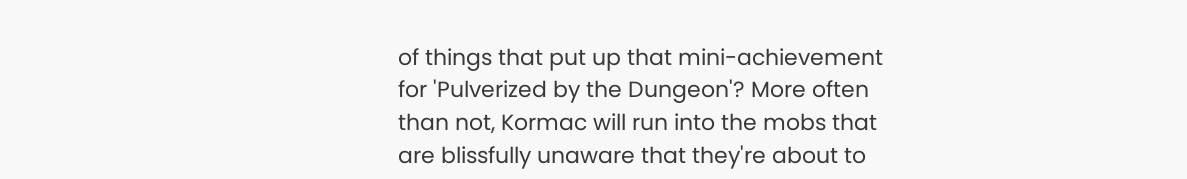of things that put up that mini-achievement for 'Pulverized by the Dungeon'? More often than not, Kormac will run into the mobs that are blissfully unaware that they're about to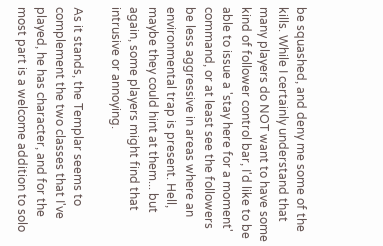be squashed, and deny me some of the kills. While I certainly understand that many players do NOT want to have some kind of follower control bar, I'd like to be able to issue a 'stay here for a moment' command, or at least see the followers be less aggressive in areas where an environmental trap is present. Hell, maybe they could hint at them... but again, some players might find that intrusive or annoying.

As it stands, the Templar seems to complement the two classes that I've played, he has character, and for the most part is a welcome addition to solo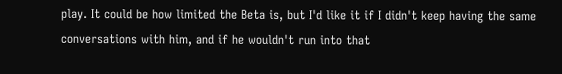play. It could be how limited the Beta is, but I'd like it if I didn't keep having the same conversations with him, and if he wouldn't run into that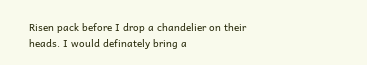Risen pack before I drop a chandelier on their heads. I would definately bring a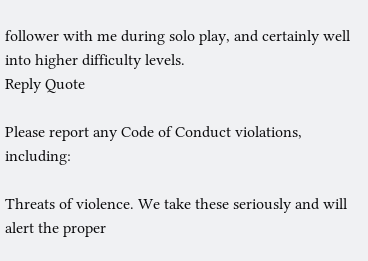follower with me during solo play, and certainly well into higher difficulty levels.
Reply Quote

Please report any Code of Conduct violations, including:

Threats of violence. We take these seriously and will alert the proper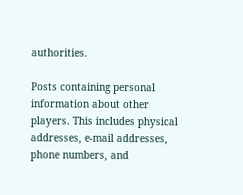authorities.

Posts containing personal information about other players. This includes physical addresses, e-mail addresses, phone numbers, and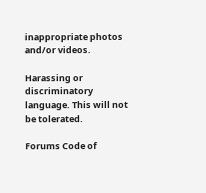inappropriate photos and/or videos.

Harassing or discriminatory language. This will not be tolerated.

Forums Code of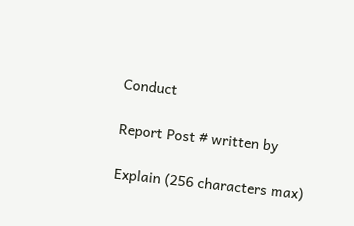Conduct

Report Post # written by

Explain (256 characters max)